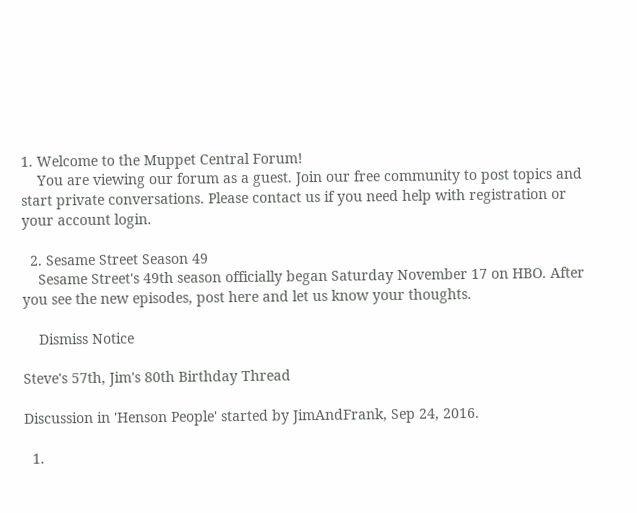1. Welcome to the Muppet Central Forum!
    You are viewing our forum as a guest. Join our free community to post topics and start private conversations. Please contact us if you need help with registration or your account login.

  2. Sesame Street Season 49
    Sesame Street's 49th season officially began Saturday November 17 on HBO. After you see the new episodes, post here and let us know your thoughts.

    Dismiss Notice

Steve's 57th, Jim's 80th Birthday Thread

Discussion in 'Henson People' started by JimAndFrank, Sep 24, 2016.

  1.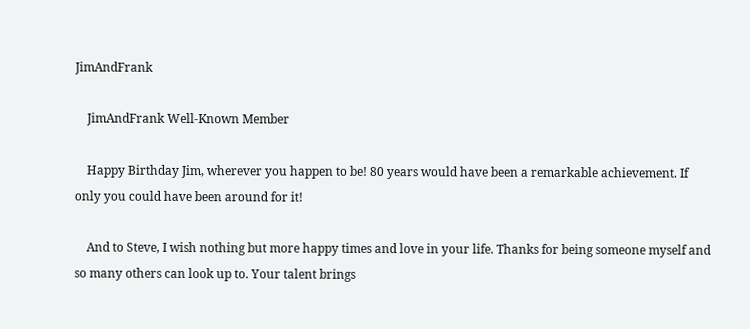JimAndFrank

    JimAndFrank Well-Known Member

    Happy Birthday Jim, wherever you happen to be! 80 years would have been a remarkable achievement. If only you could have been around for it!

    And to Steve, I wish nothing but more happy times and love in your life. Thanks for being someone myself and so many others can look up to. Your talent brings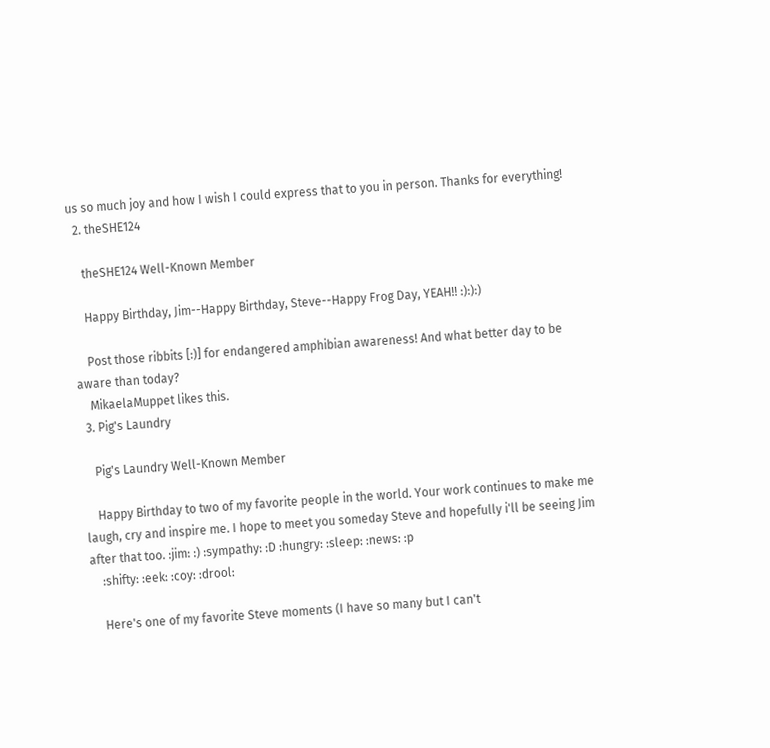us so much joy and how I wish I could express that to you in person. Thanks for everything!
  2. theSHE124

    theSHE124 Well-Known Member

    Happy Birthday, Jim--Happy Birthday, Steve--Happy Frog Day, YEAH!! :):):)

    Post those ribbits [:)] for endangered amphibian awareness! And what better day to be aware than today?
    MikaelaMuppet likes this.
  3. Pig's Laundry

    Pig's Laundry Well-Known Member

    Happy Birthday to two of my favorite people in the world. Your work continues to make me laugh, cry and inspire me. I hope to meet you someday Steve and hopefully i'll be seeing Jim after that too. :jim: :) :sympathy: :D :hungry: :sleep: :news: :p
    :shifty: :eek: :coy: :drool:

    Here's one of my favorite Steve moments (I have so many but I can't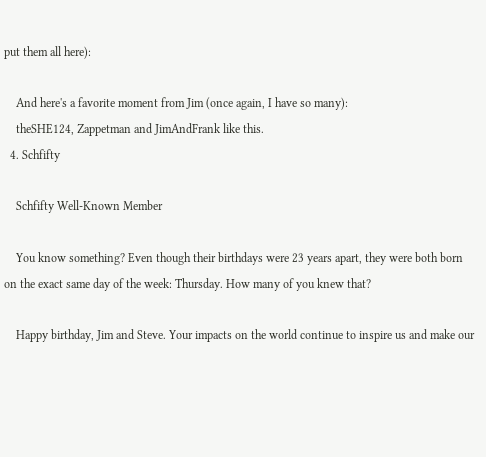put them all here):

    And here's a favorite moment from Jim (once again, I have so many):
    theSHE124, Zappetman and JimAndFrank like this.
  4. Schfifty

    Schfifty Well-Known Member

    You know something? Even though their birthdays were 23 years apart, they were both born on the exact same day of the week: Thursday. How many of you knew that?

    Happy birthday, Jim and Steve. Your impacts on the world continue to inspire us and make our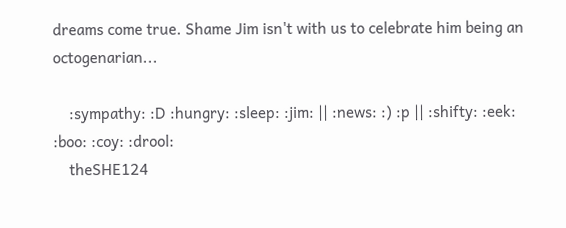dreams come true. Shame Jim isn't with us to celebrate him being an octogenarian...

    :sympathy: :D :hungry: :sleep: :jim: || :news: :) :p || :shifty: :eek: :boo: :coy: :drool:
    theSHE124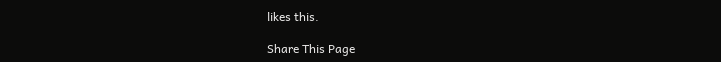likes this.

Share This Page